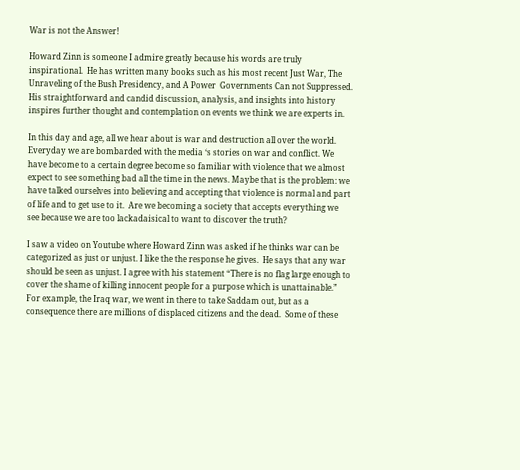War is not the Answer!

Howard Zinn is someone I admire greatly because his words are truly inspirational.  He has written many books such as his most recent Just War, The Unraveling of the Bush Presidency, and A Power  Governments Can not Suppressed.  His straightforward and candid discussion, analysis, and insights into history inspires further thought and contemplation on events we think we are experts in.

In this day and age, all we hear about is war and destruction all over the world.  Everyday we are bombarded with the media ‘s stories on war and conflict. We have become to a certain degree become so familiar with violence that we almost expect to see something bad all the time in the news. Maybe that is the problem: we have talked ourselves into believing and accepting that violence is normal and part of life and to get use to it.  Are we becoming a society that accepts everything we see because we are too lackadaisical to want to discover the truth?

I saw a video on Youtube where Howard Zinn was asked if he thinks war can be categorized as just or unjust. I like the the response he gives.  He says that any war  should be seen as unjust. I agree with his statement “There is no flag large enough to cover the shame of killing innocent people for a purpose which is unattainable.”  For example, the Iraq war, we went in there to take Saddam out, but as a consequence there are millions of displaced citizens and the dead.  Some of these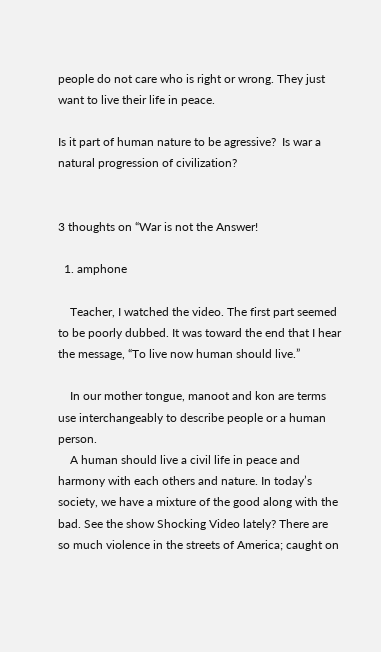people do not care who is right or wrong. They just want to live their life in peace.

Is it part of human nature to be agressive?  Is war a natural progression of civilization?


3 thoughts on “War is not the Answer!

  1. amphone

    Teacher, I watched the video. The first part seemed to be poorly dubbed. It was toward the end that I hear the message, “To live now human should live.”

    In our mother tongue, manoot and kon are terms use interchangeably to describe people or a human person.
    A human should live a civil life in peace and harmony with each others and nature. In today’s society, we have a mixture of the good along with the bad. See the show Shocking Video lately? There are so much violence in the streets of America; caught on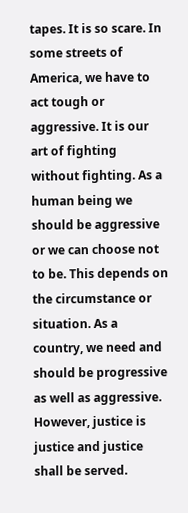tapes. It is so scare. In some streets of America, we have to act tough or aggressive. It is our art of fighting without fighting. As a human being we should be aggressive or we can choose not to be. This depends on the circumstance or situation. As a country, we need and should be progressive as well as aggressive. However, justice is justice and justice shall be served.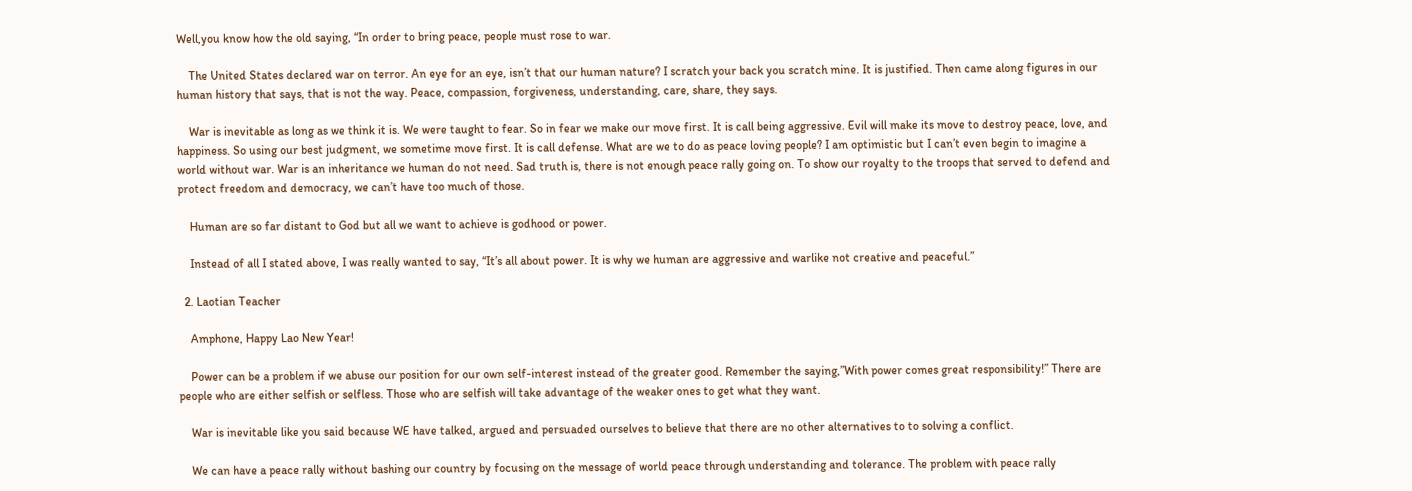Well,you know how the old saying, “In order to bring peace, people must rose to war.

    The United States declared war on terror. An eye for an eye, isn’t that our human nature? I scratch your back you scratch mine. It is justified. Then came along figures in our human history that says, that is not the way. Peace, compassion, forgiveness, understanding, care, share, they says.

    War is inevitable as long as we think it is. We were taught to fear. So in fear we make our move first. It is call being aggressive. Evil will make its move to destroy peace, love, and happiness. So using our best judgment, we sometime move first. It is call defense. What are we to do as peace loving people? I am optimistic but I can’t even begin to imagine a world without war. War is an inheritance we human do not need. Sad truth is, there is not enough peace rally going on. To show our royalty to the troops that served to defend and protect freedom and democracy, we can’t have too much of those.

    Human are so far distant to God but all we want to achieve is godhood or power.

    Instead of all I stated above, I was really wanted to say, “It’s all about power. It is why we human are aggressive and warlike not creative and peaceful.”

  2. Laotian Teacher

    Amphone, Happy Lao New Year!

    Power can be a problem if we abuse our position for our own self-interest instead of the greater good. Remember the saying,”With power comes great responsibility!” There are people who are either selfish or selfless. Those who are selfish will take advantage of the weaker ones to get what they want.

    War is inevitable like you said because WE have talked, argued and persuaded ourselves to believe that there are no other alternatives to to solving a conflict.

    We can have a peace rally without bashing our country by focusing on the message of world peace through understanding and tolerance. The problem with peace rally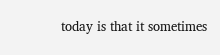today is that it sometimes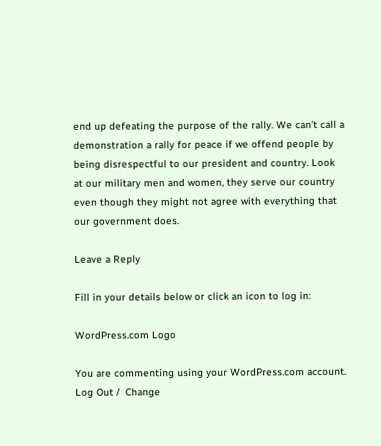end up defeating the purpose of the rally. We can’t call a demonstration a rally for peace if we offend people by being disrespectful to our president and country. Look at our military men and women, they serve our country even though they might not agree with everything that our government does.

Leave a Reply

Fill in your details below or click an icon to log in:

WordPress.com Logo

You are commenting using your WordPress.com account. Log Out /  Change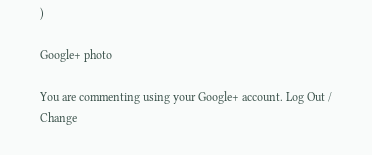)

Google+ photo

You are commenting using your Google+ account. Log Out /  Change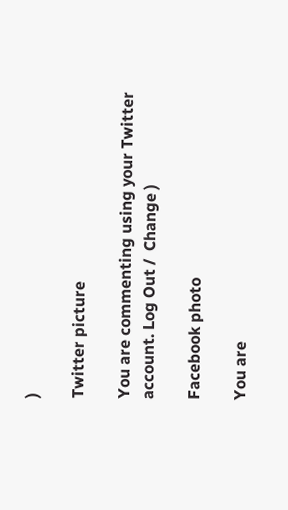)

Twitter picture

You are commenting using your Twitter account. Log Out /  Change )

Facebook photo

You are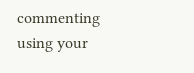commenting using your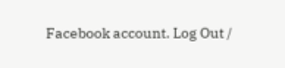Facebook account. Log Out /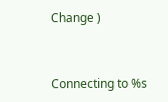Change )


Connecting to %s